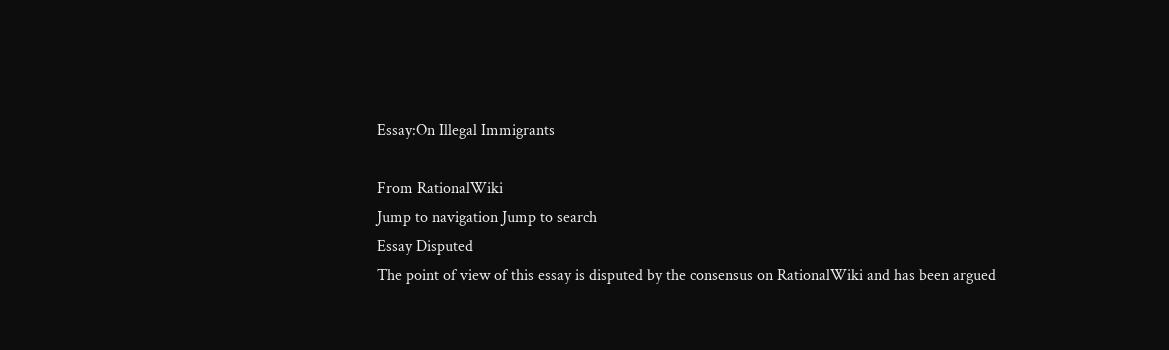Essay:On Illegal Immigrants

From RationalWiki
Jump to navigation Jump to search
Essay Disputed
The point of view of this essay is disputed by the consensus on RationalWiki and has been argued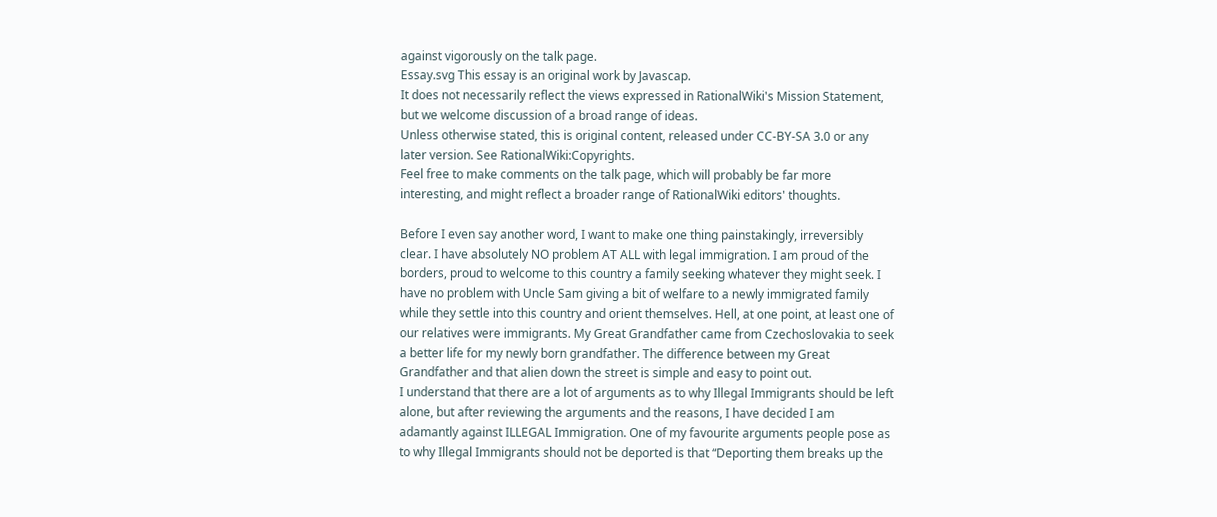against vigorously on the talk page.
Essay.svg This essay is an original work by Javascap.
It does not necessarily reflect the views expressed in RationalWiki's Mission Statement, but we welcome discussion of a broad range of ideas.
Unless otherwise stated, this is original content, released under CC-BY-SA 3.0 or any later version. See RationalWiki:Copyrights.
Feel free to make comments on the talk page, which will probably be far more interesting, and might reflect a broader range of RationalWiki editors' thoughts.

Before I even say another word, I want to make one thing painstakingly, irreversibly clear. I have absolutely NO problem AT ALL with legal immigration. I am proud of the borders, proud to welcome to this country a family seeking whatever they might seek. I have no problem with Uncle Sam giving a bit of welfare to a newly immigrated family while they settle into this country and orient themselves. Hell, at one point, at least one of our relatives were immigrants. My Great Grandfather came from Czechoslovakia to seek a better life for my newly born grandfather. The difference between my Great Grandfather and that alien down the street is simple and easy to point out.
I understand that there are a lot of arguments as to why Illegal Immigrants should be left alone, but after reviewing the arguments and the reasons, I have decided I am adamantly against ILLEGAL Immigration. One of my favourite arguments people pose as to why Illegal Immigrants should not be deported is that “Deporting them breaks up the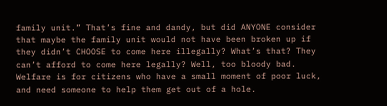family unit.” That’s fine and dandy, but did ANYONE consider that maybe the family unit would not have been broken up if they didn’t CHOOSE to come here illegally? What’s that? They can’t afford to come here legally? Well, too bloody bad. Welfare is for citizens who have a small moment of poor luck, and need someone to help them get out of a hole.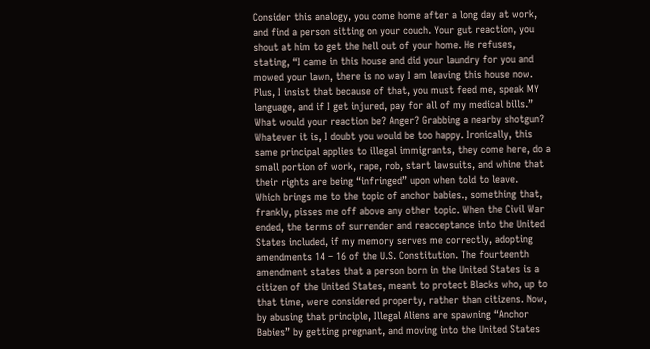Consider this analogy, you come home after a long day at work, and find a person sitting on your couch. Your gut reaction, you shout at him to get the hell out of your home. He refuses, stating, “I came in this house and did your laundry for you and mowed your lawn, there is no way I am leaving this house now. Plus, I insist that because of that, you must feed me, speak MY language, and if I get injured, pay for all of my medical bills.” What would your reaction be? Anger? Grabbing a nearby shotgun? Whatever it is, I doubt you would be too happy. Ironically, this same principal applies to illegal immigrants, they come here, do a small portion of work, rape, rob, start lawsuits, and whine that their rights are being “infringed” upon when told to leave.
Which brings me to the topic of anchor babies., something that, frankly, pisses me off above any other topic. When the Civil War ended, the terms of surrender and reacceptance into the United States included, if my memory serves me correctly, adopting amendments 14 – 16 of the U.S. Constitution. The fourteenth amendment states that a person born in the United States is a citizen of the United States, meant to protect Blacks who, up to that time, were considered property, rather than citizens. Now, by abusing that principle, Illegal Aliens are spawning “Anchor Babies” by getting pregnant, and moving into the United States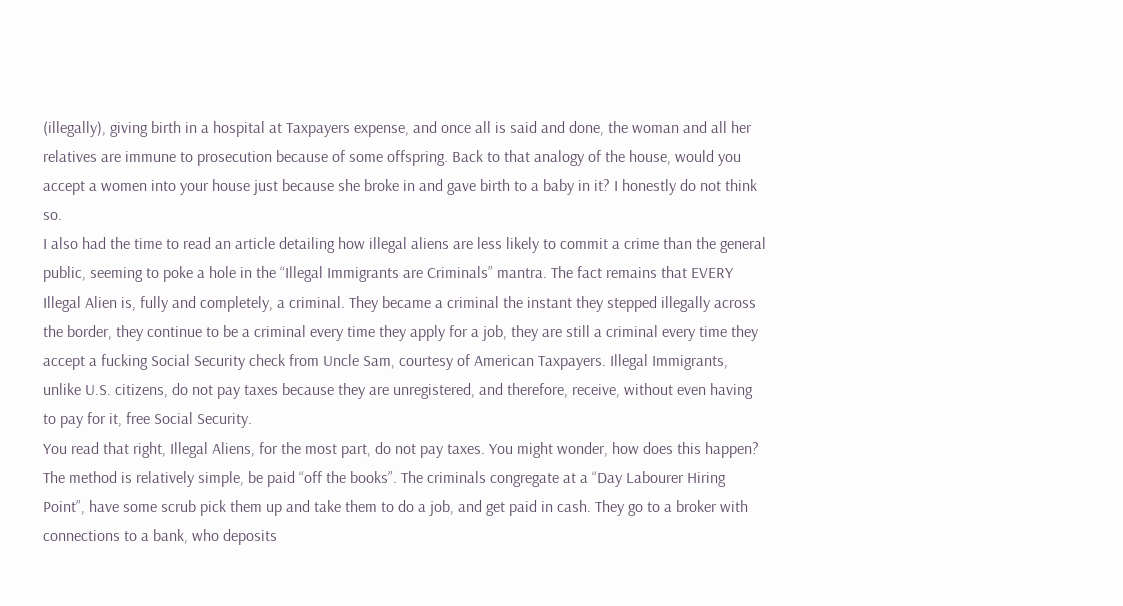(illegally), giving birth in a hospital at Taxpayers expense, and once all is said and done, the woman and all her relatives are immune to prosecution because of some offspring. Back to that analogy of the house, would you accept a women into your house just because she broke in and gave birth to a baby in it? I honestly do not think so.
I also had the time to read an article detailing how illegal aliens are less likely to commit a crime than the general public, seeming to poke a hole in the “Illegal Immigrants are Criminals” mantra. The fact remains that EVERY Illegal Alien is, fully and completely, a criminal. They became a criminal the instant they stepped illegally across the border, they continue to be a criminal every time they apply for a job, they are still a criminal every time they accept a fucking Social Security check from Uncle Sam, courtesy of American Taxpayers. Illegal Immigrants, unlike U.S. citizens, do not pay taxes because they are unregistered, and therefore, receive, without even having to pay for it, free Social Security.
You read that right, Illegal Aliens, for the most part, do not pay taxes. You might wonder, how does this happen? The method is relatively simple, be paid “off the books”. The criminals congregate at a “Day Labourer Hiring Point”, have some scrub pick them up and take them to do a job, and get paid in cash. They go to a broker with connections to a bank, who deposits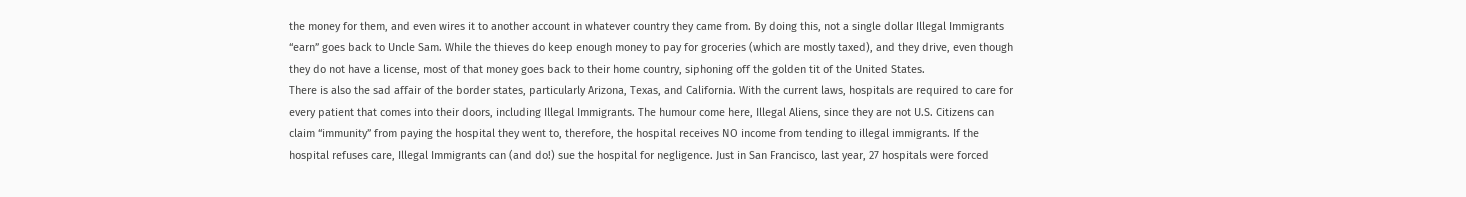the money for them, and even wires it to another account in whatever country they came from. By doing this, not a single dollar Illegal Immigrants “earn” goes back to Uncle Sam. While the thieves do keep enough money to pay for groceries (which are mostly taxed), and they drive, even though they do not have a license, most of that money goes back to their home country, siphoning off the golden tit of the United States.
There is also the sad affair of the border states, particularly Arizona, Texas, and California. With the current laws, hospitals are required to care for every patient that comes into their doors, including Illegal Immigrants. The humour come here, Illegal Aliens, since they are not U.S. Citizens can claim “immunity” from paying the hospital they went to, therefore, the hospital receives NO income from tending to illegal immigrants. If the hospital refuses care, Illegal Immigrants can (and do!) sue the hospital for negligence. Just in San Francisco, last year, 27 hospitals were forced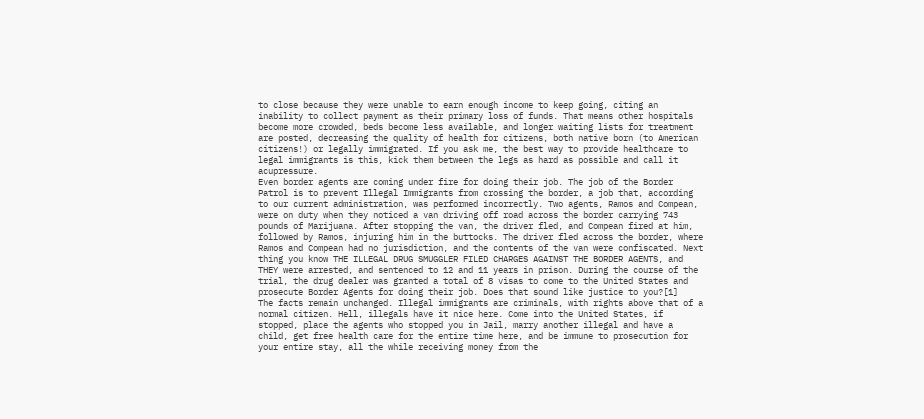to close because they were unable to earn enough income to keep going, citing an inability to collect payment as their primary loss of funds. That means other hospitals become more crowded, beds become less available, and longer waiting lists for treatment are posted, decreasing the quality of health for citizens, both native born (to American citizens!) or legally immigrated. If you ask me, the best way to provide healthcare to legal immigrants is this, kick them between the legs as hard as possible and call it acupressure.
Even border agents are coming under fire for doing their job. The job of the Border Patrol is to prevent Illegal Immigrants from crossing the border, a job that, according to our current administration, was performed incorrectly. Two agents, Ramos and Compean, were on duty when they noticed a van driving off road across the border carrying 743 pounds of Marijuana. After stopping the van, the driver fled, and Compean fired at him, followed by Ramos, injuring him in the buttocks. The driver fled across the border, where Ramos and Compean had no jurisdiction, and the contents of the van were confiscated. Next thing you know THE ILLEGAL DRUG SMUGGLER FILED CHARGES AGAINST THE BORDER AGENTS, and THEY were arrested, and sentenced to 12 and 11 years in prison. During the course of the trial, the drug dealer was granted a total of 8 visas to come to the United States and prosecute Border Agents for doing their job. Does that sound like justice to you?[1]
The facts remain unchanged. Illegal immigrants are criminals, with rights above that of a normal citizen. Hell, illegals have it nice here. Come into the United States, if stopped, place the agents who stopped you in Jail, marry another illegal and have a child, get free health care for the entire time here, and be immune to prosecution for your entire stay, all the while receiving money from the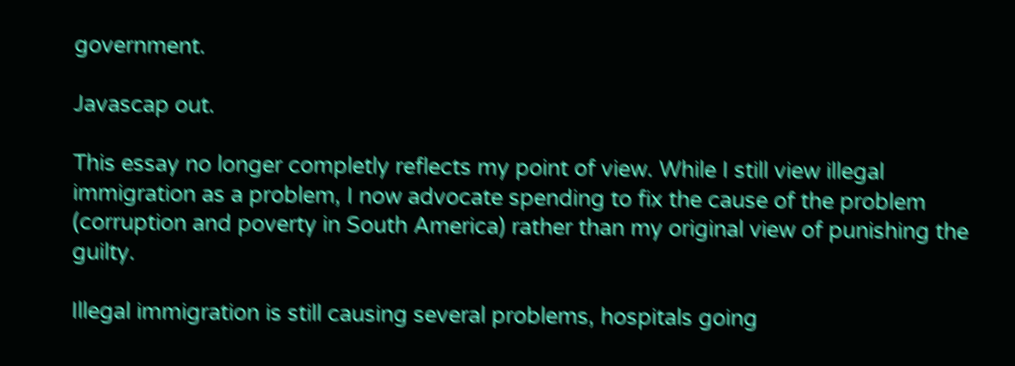government.

Javascap out.

This essay no longer completly reflects my point of view. While I still view illegal immigration as a problem, I now advocate spending to fix the cause of the problem (corruption and poverty in South America) rather than my original view of punishing the guilty.

Illegal immigration is still causing several problems, hospitals going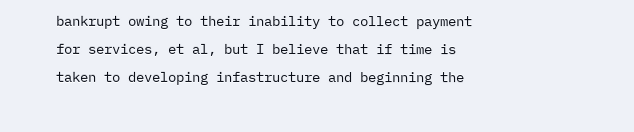bankrupt owing to their inability to collect payment for services, et al, but I believe that if time is taken to developing infastructure and beginning the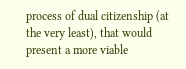process of dual citizenship (at the very least), that would present a more viable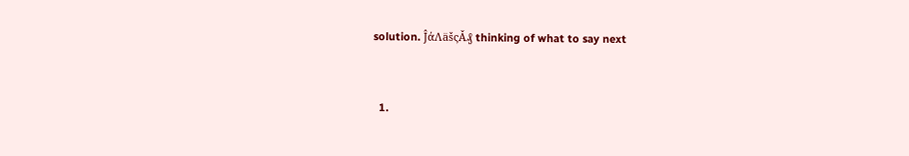solution. ĴάΛäšςǍ₰ thinking of what to say next


  1.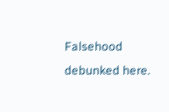Falsehood debunked here.